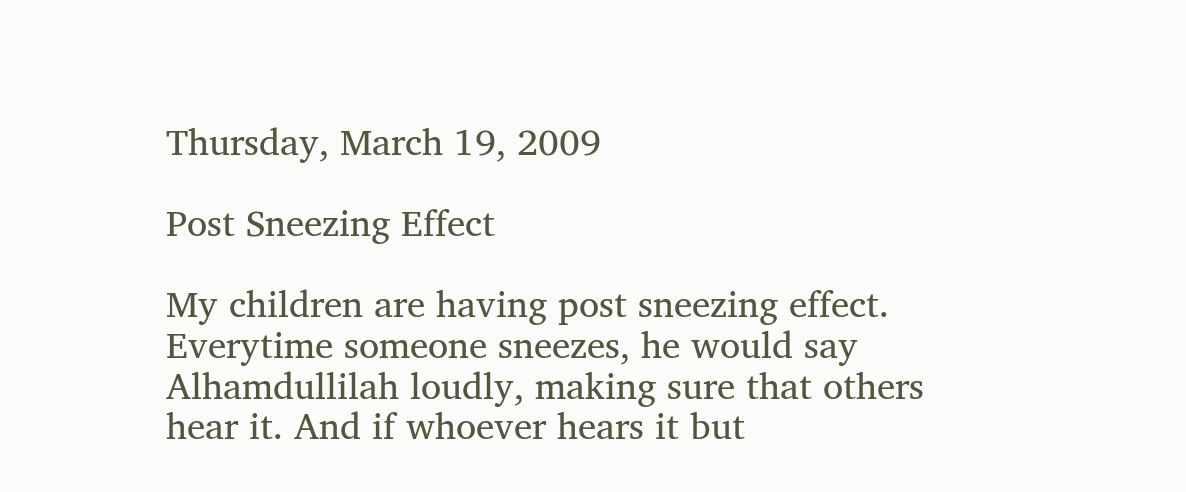Thursday, March 19, 2009

Post Sneezing Effect

My children are having post sneezing effect. Everytime someone sneezes, he would say Alhamdullilah loudly, making sure that others hear it. And if whoever hears it but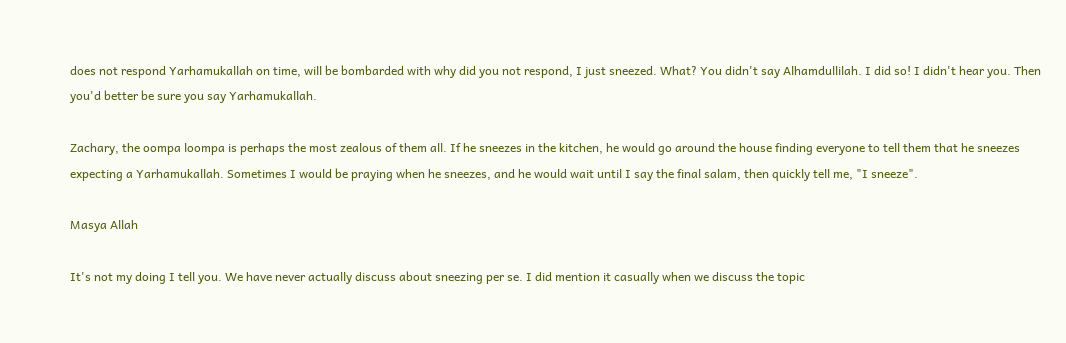does not respond Yarhamukallah on time, will be bombarded with why did you not respond, I just sneezed. What? You didn't say Alhamdullilah. I did so! I didn't hear you. Then you'd better be sure you say Yarhamukallah.

Zachary, the oompa loompa is perhaps the most zealous of them all. If he sneezes in the kitchen, he would go around the house finding everyone to tell them that he sneezes expecting a Yarhamukallah. Sometimes I would be praying when he sneezes, and he would wait until I say the final salam, then quickly tell me, "I sneeze".

Masya Allah

It's not my doing I tell you. We have never actually discuss about sneezing per se. I did mention it casually when we discuss the topic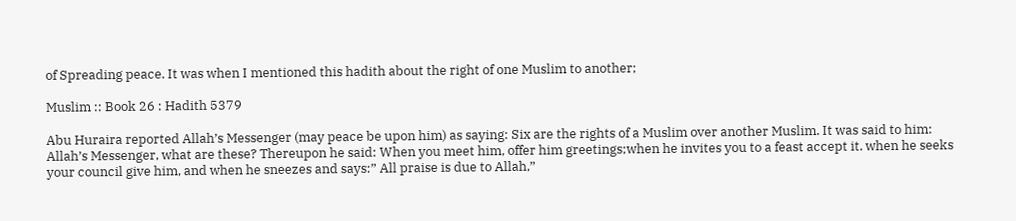of Spreading peace. It was when I mentioned this hadith about the right of one Muslim to another;

Muslim :: Book 26 : Hadith 5379

Abu Huraira reported Allah’s Messenger (may peace be upon him) as saying: Six are the rights of a Muslim over another Muslim. It was said to him: Allah’s Messenger, what are these? Thereupon he said: When you meet him, offer him greetings;when he invites you to a feast accept it. when he seeks your council give him, and when he sneezes and says:” All praise is due to Allah,”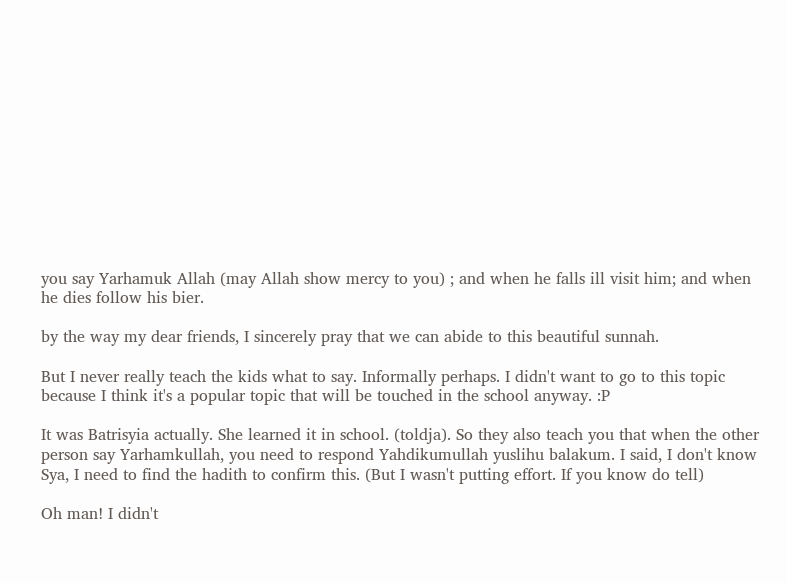you say Yarhamuk Allah (may Allah show mercy to you) ; and when he falls ill visit him; and when he dies follow his bier.

by the way my dear friends, I sincerely pray that we can abide to this beautiful sunnah.

But I never really teach the kids what to say. Informally perhaps. I didn't want to go to this topic because I think it's a popular topic that will be touched in the school anyway. :P

It was Batrisyia actually. She learned it in school. (toldja). So they also teach you that when the other person say Yarhamkullah, you need to respond Yahdikumullah yuslihu balakum. I said, I don't know Sya, I need to find the hadith to confirm this. (But I wasn't putting effort. If you know do tell)

Oh man! I didn't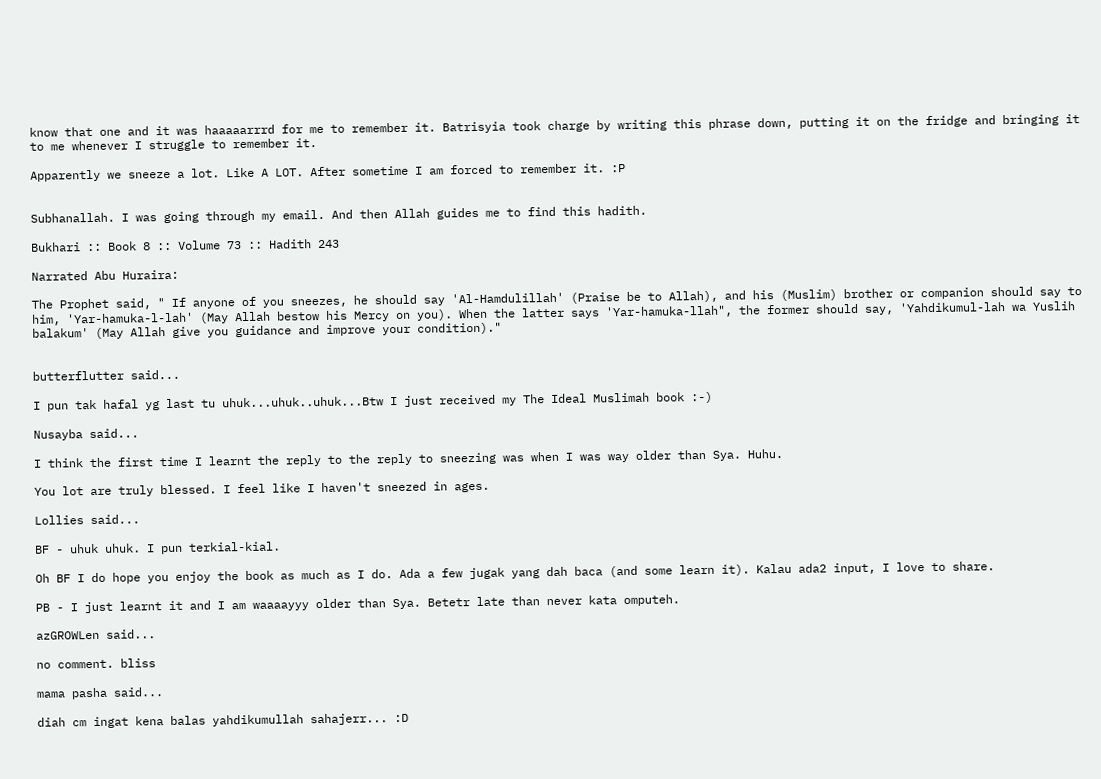know that one and it was haaaaarrrd for me to remember it. Batrisyia took charge by writing this phrase down, putting it on the fridge and bringing it to me whenever I struggle to remember it.

Apparently we sneeze a lot. Like A LOT. After sometime I am forced to remember it. :P


Subhanallah. I was going through my email. And then Allah guides me to find this hadith.

Bukhari :: Book 8 :: Volume 73 :: Hadith 243

Narrated Abu Huraira:

The Prophet said, " If anyone of you sneezes, he should say 'Al-Hamdulillah' (Praise be to Allah), and his (Muslim) brother or companion should say to him, 'Yar-hamuka-l-lah' (May Allah bestow his Mercy on you). When the latter says 'Yar-hamuka-llah", the former should say, 'Yahdikumul-lah wa Yuslih balakum' (May Allah give you guidance and improve your condition)."


butterflutter said...

I pun tak hafal yg last tu uhuk...uhuk..uhuk...Btw I just received my The Ideal Muslimah book :-)

Nusayba said...

I think the first time I learnt the reply to the reply to sneezing was when I was way older than Sya. Huhu.

You lot are truly blessed. I feel like I haven't sneezed in ages.

Lollies said...

BF - uhuk uhuk. I pun terkial-kial.

Oh BF I do hope you enjoy the book as much as I do. Ada a few jugak yang dah baca (and some learn it). Kalau ada2 input, I love to share.

PB - I just learnt it and I am waaaayyy older than Sya. Betetr late than never kata omputeh.

azGROWLen said...

no comment. bliss

mama pasha said...

diah cm ingat kena balas yahdikumullah sahajerr... :D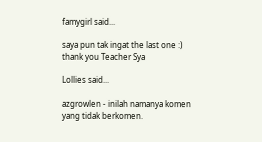famygirl said...

saya pun tak ingat the last one :) thank you Teacher Sya

Lollies said...

azgrowlen - inilah namanya komen yang tidak berkomen.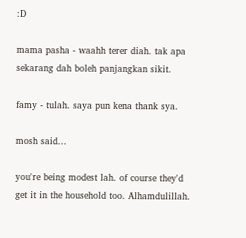:D

mama pasha - waahh terer diah. tak apa sekarang dah boleh panjangkan sikit.

famy - tulah. saya pun kena thank sya.

mosh said...

you're being modest lah. of course they'd get it in the household too. Alhamdulillah.